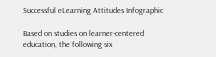Successful eLearning Attitudes Infographic

Based on studies on learner-centered education, the following six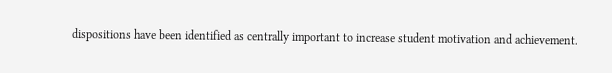dispositions have been identified as centrally important to increase student motivation and achievement.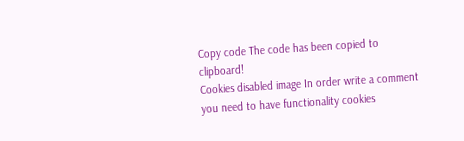Copy code The code has been copied to clipboard!
Cookies disabled image In order write a comment you need to have functionality cookies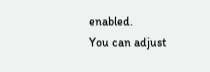enabled.
You can adjust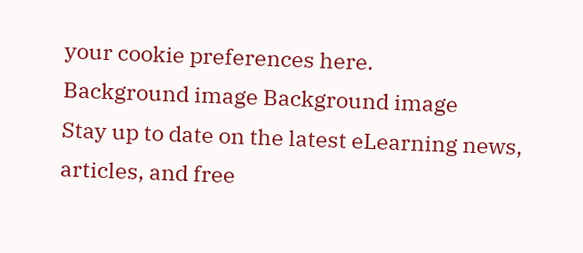your cookie preferences here.
Background image Background image
Stay up to date on the latest eLearning news, articles, and free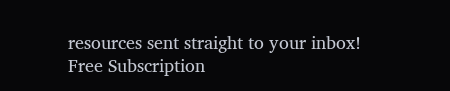resources sent straight to your inbox!
Free Subscription